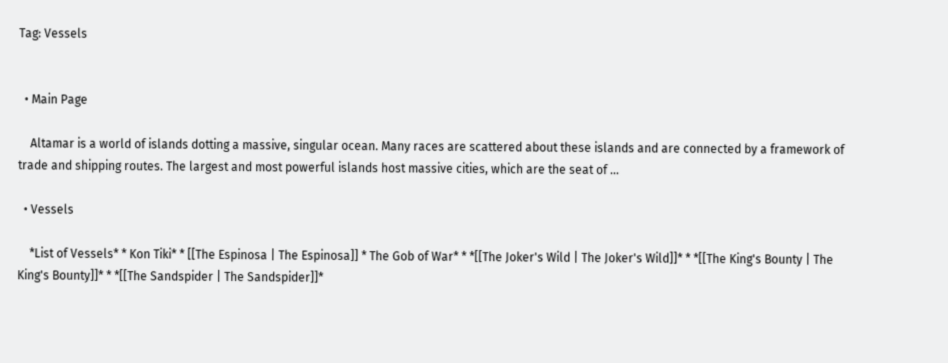Tag: Vessels


  • Main Page

    Altamar is a world of islands dotting a massive, singular ocean. Many races are scattered about these islands and are connected by a framework of trade and shipping routes. The largest and most powerful islands host massive cities, which are the seat of …

  • Vessels

    *List of Vessels* * Kon Tiki* * [[The Espinosa | The Espinosa]] * The Gob of War* * *[[The Joker's Wild | The Joker's Wild]]* * *[[The King's Bounty | The King's Bounty]]* * *[[The Sandspider | The Sandspider]]*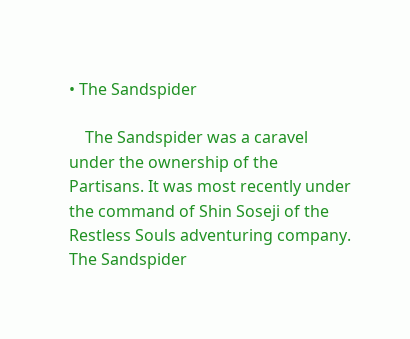• The Sandspider

    The Sandspider was a caravel under the ownership of the Partisans. It was most recently under the command of Shin Soseji of the Restless Souls adventuring company. The Sandspider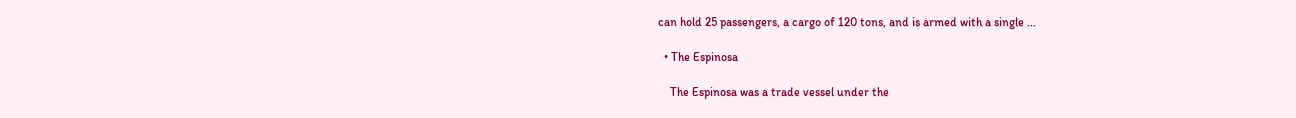can hold 25 passengers, a cargo of 120 tons, and is armed with a single …

  • The Espinosa

    The Espinosa was a trade vessel under the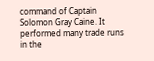command of Captain Solomon Gray Caine. It performed many trade runs in the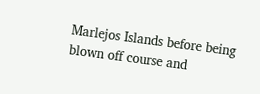Marlejos Islands before being blown off course and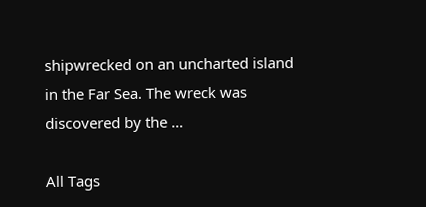shipwrecked on an uncharted island in the Far Sea. The wreck was discovered by the …

All Tags